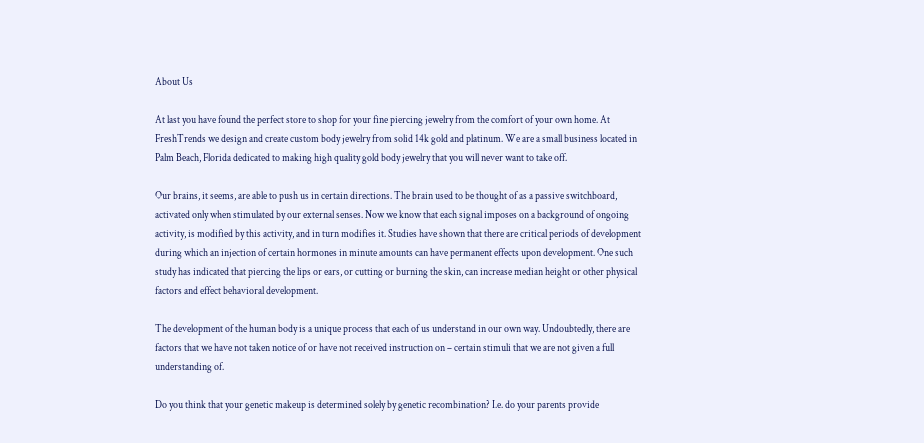About Us

At last you have found the perfect store to shop for your fine piercing jewelry from the comfort of your own home. At FreshTrends we design and create custom body jewelry from solid 14k gold and platinum. We are a small business located in Palm Beach, Florida dedicated to making high quality gold body jewelry that you will never want to take off.

Our brains, it seems, are able to push us in certain directions. The brain used to be thought of as a passive switchboard, activated only when stimulated by our external senses. Now we know that each signal imposes on a background of ongoing activity, is modified by this activity, and in turn modifies it. Studies have shown that there are critical periods of development during which an injection of certain hormones in minute amounts can have permanent effects upon development. One such study has indicated that piercing the lips or ears, or cutting or burning the skin, can increase median height or other physical factors and effect behavioral development.

The development of the human body is a unique process that each of us understand in our own way. Undoubtedly, there are factors that we have not taken notice of or have not received instruction on – certain stimuli that we are not given a full understanding of.

Do you think that your genetic makeup is determined solely by genetic recombination? I.e. do your parents provide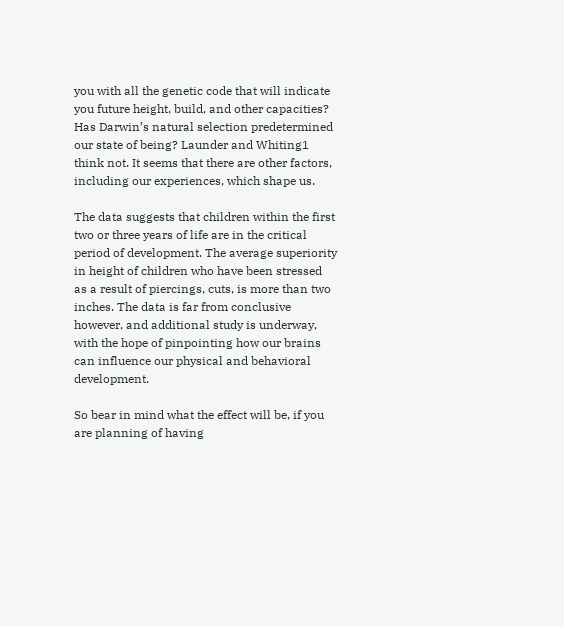you with all the genetic code that will indicate you future height, build, and other capacities? Has Darwin’s natural selection predetermined our state of being? Launder and Whiting1 think not. It seems that there are other factors, including our experiences, which shape us.

The data suggests that children within the first two or three years of life are in the critical period of development. The average superiority in height of children who have been stressed as a result of piercings, cuts, is more than two inches. The data is far from conclusive however, and additional study is underway, with the hope of pinpointing how our brains can influence our physical and behavioral development.

So bear in mind what the effect will be, if you are planning of having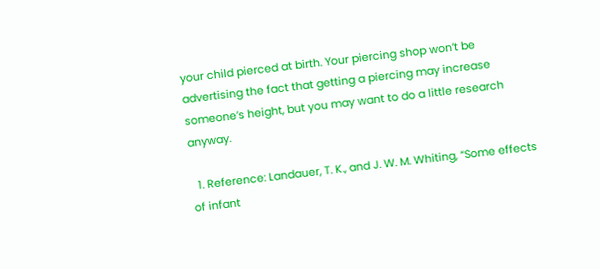your child pierced at birth. Your piercing shop won’t be advertising the fact that getting a piercing may increase someone’s height, but you may want to do a little research anyway.

  1. Reference: Landauer, T. K., and J. W. M. Whiting, “Some effects of infant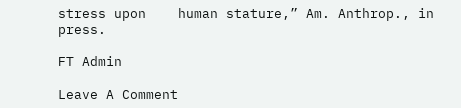stress upon    human stature,” Am. Anthrop., in press.

FT Admin

Leave A Comment